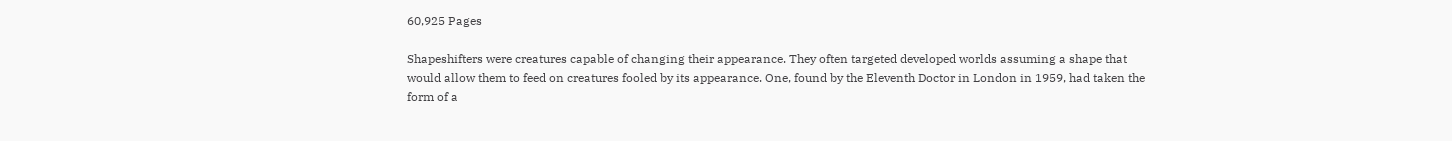60,925 Pages

Shapeshifters were creatures capable of changing their appearance. They often targeted developed worlds assuming a shape that would allow them to feed on creatures fooled by its appearance. One, found by the Eleventh Doctor in London in 1959, had taken the form of a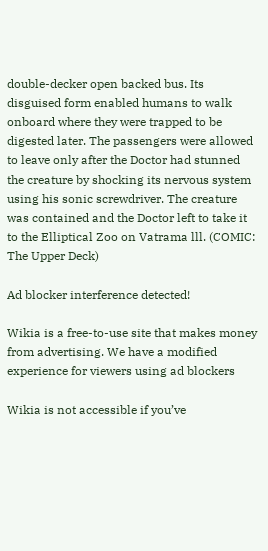double-decker open backed bus. Its disguised form enabled humans to walk onboard where they were trapped to be digested later. The passengers were allowed to leave only after the Doctor had stunned the creature by shocking its nervous system using his sonic screwdriver. The creature was contained and the Doctor left to take it to the Elliptical Zoo on Vatrama lll. (COMIC: The Upper Deck)

Ad blocker interference detected!

Wikia is a free-to-use site that makes money from advertising. We have a modified experience for viewers using ad blockers

Wikia is not accessible if you’ve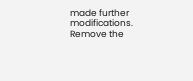made further modifications. Remove the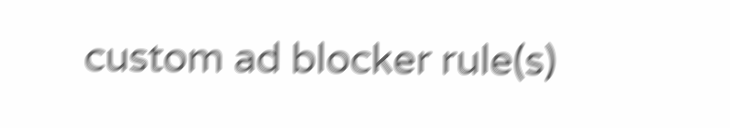custom ad blocker rule(s)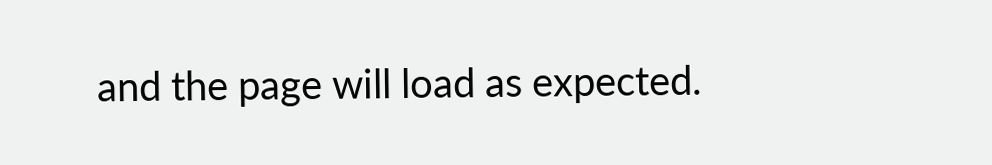and the page will load as expected.